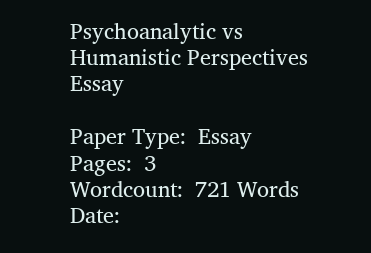Psychoanalytic vs Humanistic Perspectives Essay

Paper Type:  Essay
Pages:  3
Wordcount:  721 Words
Date: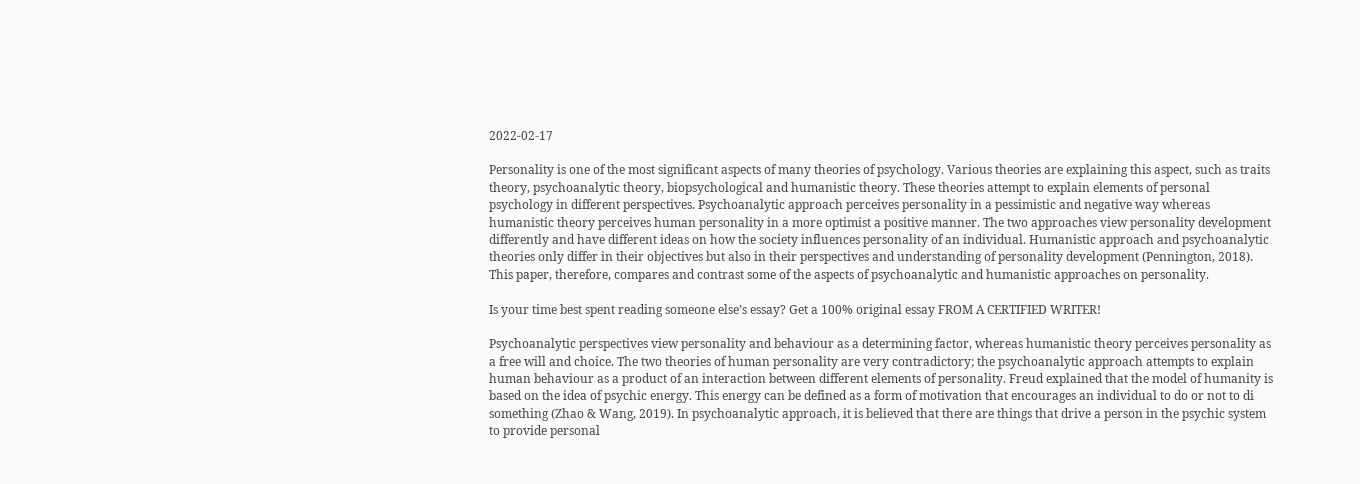2022-02-17

Personality is one of the most significant aspects of many theories of psychology. Various theories are explaining this aspect, such as traits theory, psychoanalytic theory, biopsychological and humanistic theory. These theories attempt to explain elements of personal psychology in different perspectives. Psychoanalytic approach perceives personality in a pessimistic and negative way whereas humanistic theory perceives human personality in a more optimist a positive manner. The two approaches view personality development differently and have different ideas on how the society influences personality of an individual. Humanistic approach and psychoanalytic theories only differ in their objectives but also in their perspectives and understanding of personality development (Pennington, 2018). This paper, therefore, compares and contrast some of the aspects of psychoanalytic and humanistic approaches on personality.

Is your time best spent reading someone else’s essay? Get a 100% original essay FROM A CERTIFIED WRITER!

Psychoanalytic perspectives view personality and behaviour as a determining factor, whereas humanistic theory perceives personality as a free will and choice. The two theories of human personality are very contradictory; the psychoanalytic approach attempts to explain human behaviour as a product of an interaction between different elements of personality. Freud explained that the model of humanity is based on the idea of psychic energy. This energy can be defined as a form of motivation that encourages an individual to do or not to di something (Zhao & Wang, 2019). In psychoanalytic approach, it is believed that there are things that drive a person in the psychic system to provide personal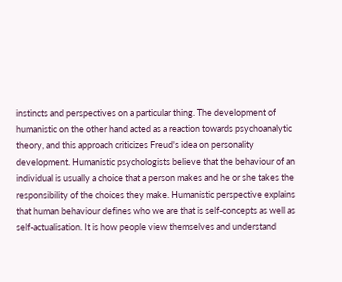instincts and perspectives on a particular thing. The development of humanistic on the other hand acted as a reaction towards psychoanalytic theory, and this approach criticizes Freud's idea on personality development. Humanistic psychologists believe that the behaviour of an individual is usually a choice that a person makes and he or she takes the responsibility of the choices they make. Humanistic perspective explains that human behaviour defines who we are that is self-concepts as well as self-actualisation. It is how people view themselves and understand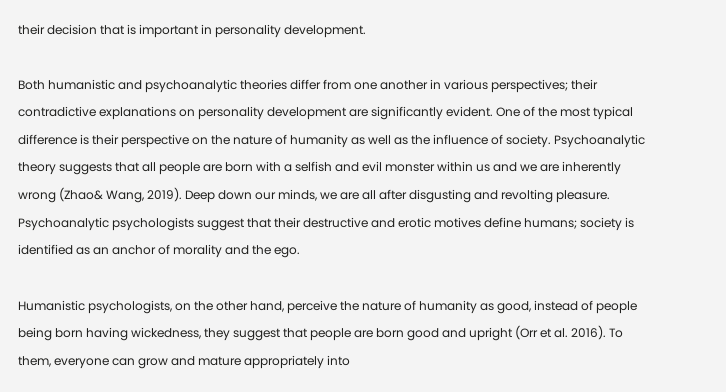their decision that is important in personality development.

Both humanistic and psychoanalytic theories differ from one another in various perspectives; their contradictive explanations on personality development are significantly evident. One of the most typical difference is their perspective on the nature of humanity as well as the influence of society. Psychoanalytic theory suggests that all people are born with a selfish and evil monster within us and we are inherently wrong (Zhao& Wang, 2019). Deep down our minds, we are all after disgusting and revolting pleasure. Psychoanalytic psychologists suggest that their destructive and erotic motives define humans; society is identified as an anchor of morality and the ego.

Humanistic psychologists, on the other hand, perceive the nature of humanity as good, instead of people being born having wickedness, they suggest that people are born good and upright (Orr et al. 2016). To them, everyone can grow and mature appropriately into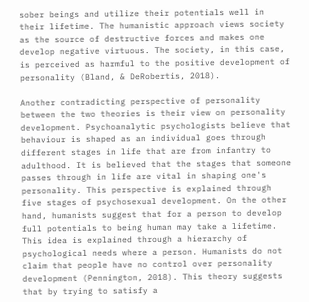sober beings and utilize their potentials well in their lifetime. The humanistic approach views society as the source of destructive forces and makes one develop negative virtuous. The society, in this case, is perceived as harmful to the positive development of personality (Bland, & DeRobertis, 2018).

Another contradicting perspective of personality between the two theories is their view on personality development. Psychoanalytic psychologists believe that behaviour is shaped as an individual goes through different stages in life that are from infantry to adulthood. It is believed that the stages that someone passes through in life are vital in shaping one's personality. This perspective is explained through five stages of psychosexual development. On the other hand, humanists suggest that for a person to develop full potentials to being human may take a lifetime. This idea is explained through a hierarchy of psychological needs where a person. Humanists do not claim that people have no control over personality development (Pennington, 2018). This theory suggests that by trying to satisfy a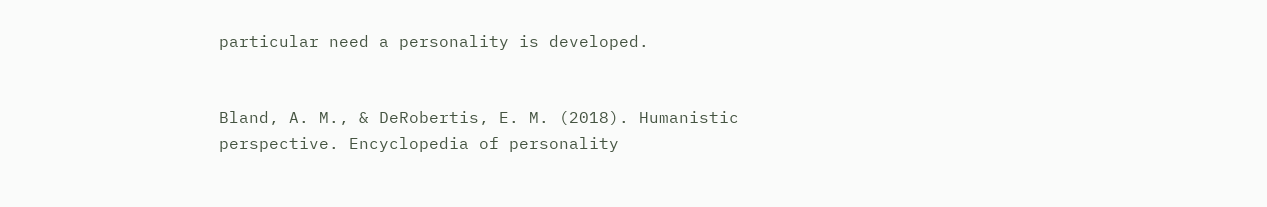particular need a personality is developed.


Bland, A. M., & DeRobertis, E. M. (2018). Humanistic perspective. Encyclopedia of personality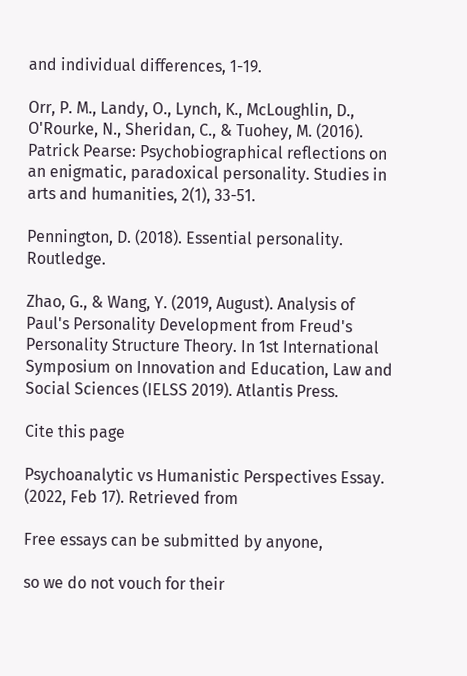and individual differences, 1-19.

Orr, P. M., Landy, O., Lynch, K., McLoughlin, D., O'Rourke, N., Sheridan, C., & Tuohey, M. (2016). Patrick Pearse: Psychobiographical reflections on an enigmatic, paradoxical personality. Studies in arts and humanities, 2(1), 33-51.

Pennington, D. (2018). Essential personality. Routledge.

Zhao, G., & Wang, Y. (2019, August). Analysis of Paul's Personality Development from Freud's Personality Structure Theory. In 1st International Symposium on Innovation and Education, Law and Social Sciences (IELSS 2019). Atlantis Press.

Cite this page

Psychoanalytic vs Humanistic Perspectives Essay. (2022, Feb 17). Retrieved from

Free essays can be submitted by anyone,

so we do not vouch for their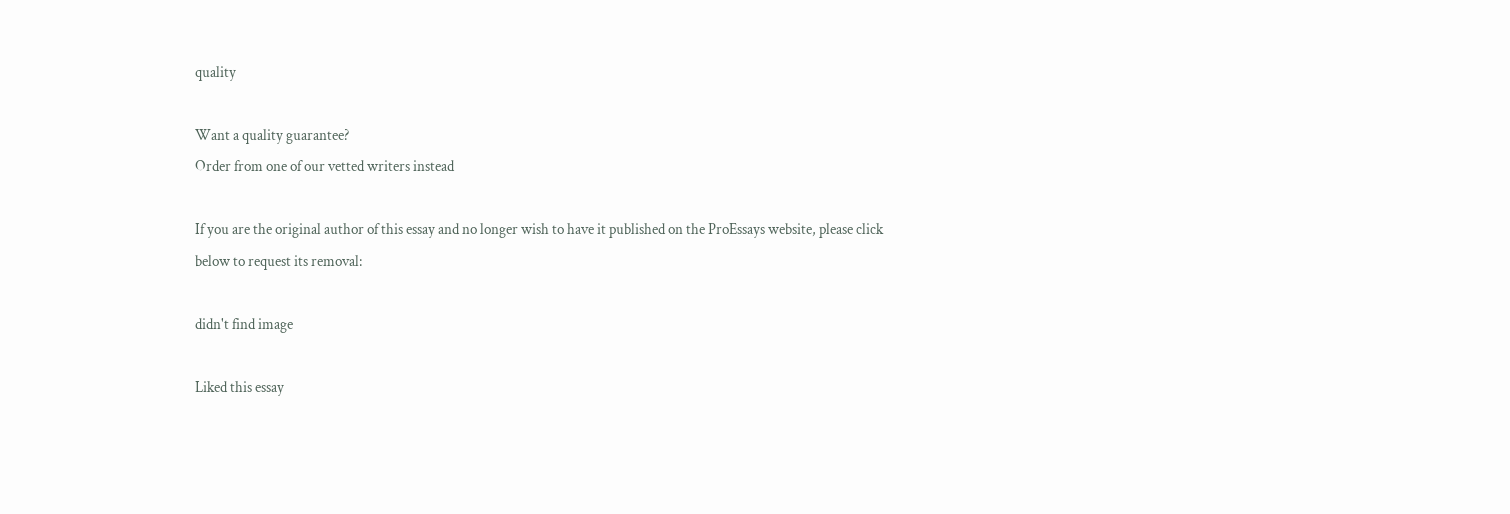quality

Want a quality guarantee?
Order from one of our vetted writers instead

If you are the original author of this essay and no longer wish to have it published on the ProEssays website, please click below to request its removal:

didn't find image

Liked this essay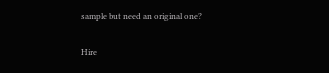sample but need an original one?

Hire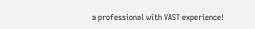a professional with VAST experience!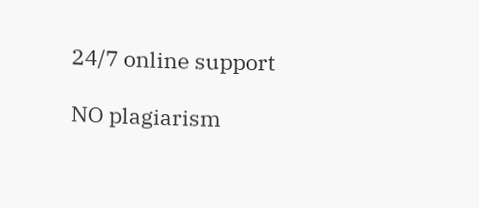24/7 online support

NO plagiarism